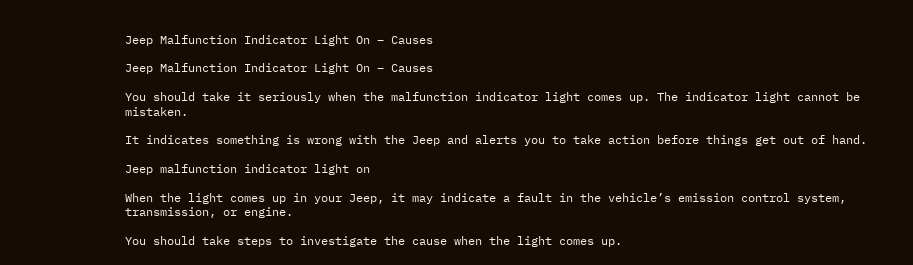Jeep Malfunction Indicator Light On – Causes

Jeep Malfunction Indicator Light On – Causes

You should take it seriously when the malfunction indicator light comes up. The indicator light cannot be mistaken.

It indicates something is wrong with the Jeep and alerts you to take action before things get out of hand.

Jeep malfunction indicator light on

When the light comes up in your Jeep, it may indicate a fault in the vehicle’s emission control system, transmission, or engine.

You should take steps to investigate the cause when the light comes up.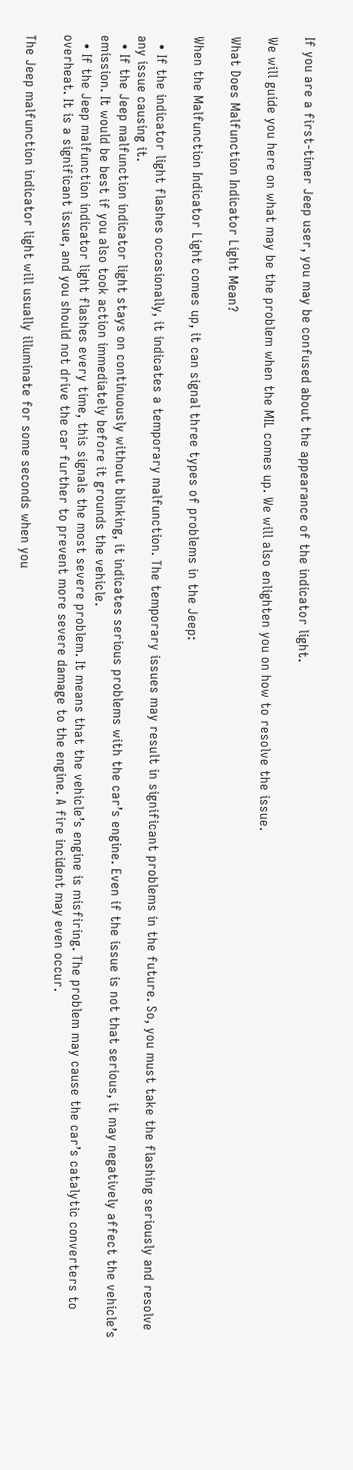If you are a first-timer Jeep user, you may be confused about the appearance of the indicator light.

We will guide you here on what may be the problem when the MIL comes up. We will also enlighten you on how to resolve the issue.

What Does Malfunction Indicator Light Mean?

When the Malfunction Indicator Light comes up, it can signal three types of problems in the Jeep:

  • If the indicator light flashes occasionally, it indicates a temporary malfunction. The temporary issues may result in significant problems in the future. So, you must take the flashing seriously and resolve any issue causing it.
  • If the Jeep malfunction indicator light stays on continuously without blinking, it indicates serious problems with the car’s engine. Even if the issue is not that serious, it may negatively affect the vehicle’s emission. It would be best if you also took action immediately before it grounds the vehicle.
  • If the Jeep malfunction indicator light flashes every time, this signals the most severe problem. It means that the vehicle’s engine is misfiring. The problem may cause the car’s catalytic converters to overheat. It is a significant issue, and you should not drive the car further to prevent more severe damage to the engine. A fire incident may even occur.

The Jeep malfunction indicator light will usually illuminate for some seconds when you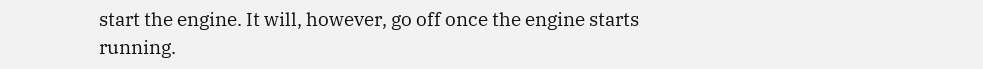start the engine. It will, however, go off once the engine starts running.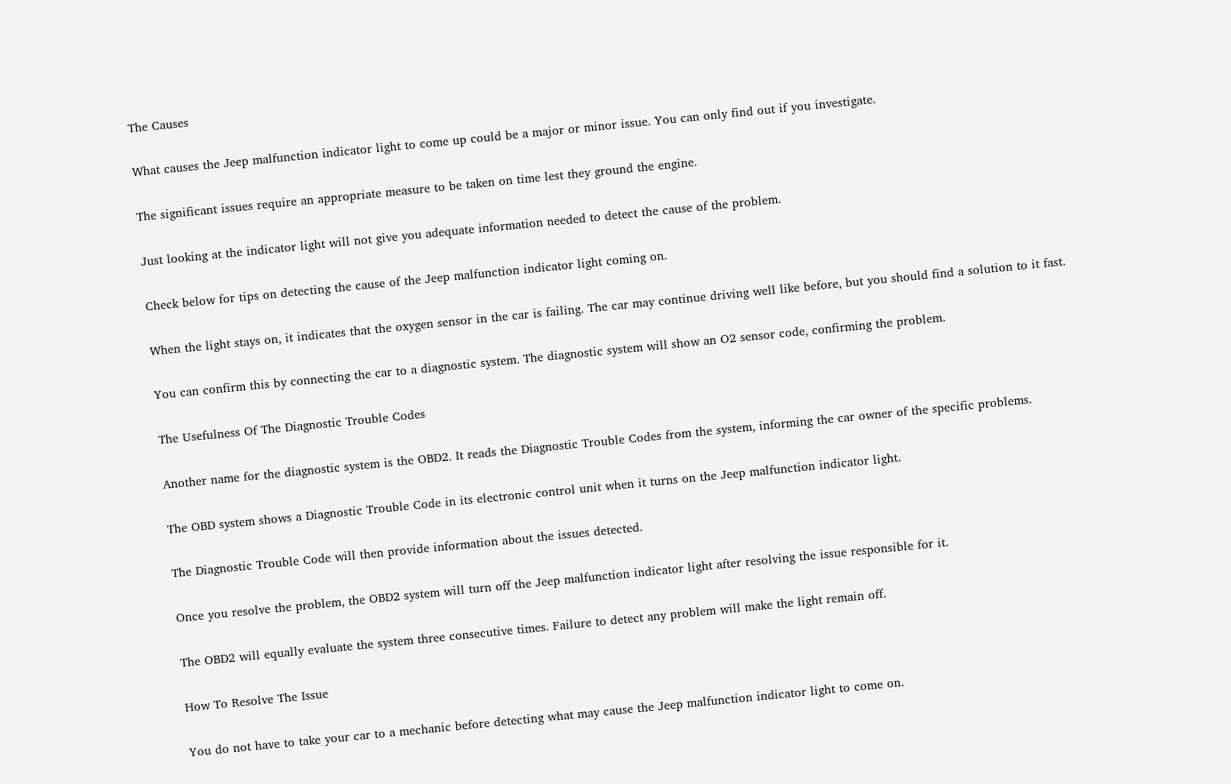The Causes

What causes the Jeep malfunction indicator light to come up could be a major or minor issue. You can only find out if you investigate.

The significant issues require an appropriate measure to be taken on time lest they ground the engine.

Just looking at the indicator light will not give you adequate information needed to detect the cause of the problem.

Check below for tips on detecting the cause of the Jeep malfunction indicator light coming on.

When the light stays on, it indicates that the oxygen sensor in the car is failing. The car may continue driving well like before, but you should find a solution to it fast.

You can confirm this by connecting the car to a diagnostic system. The diagnostic system will show an O2 sensor code, confirming the problem.

The Usefulness Of The Diagnostic Trouble Codes

Another name for the diagnostic system is the OBD2. It reads the Diagnostic Trouble Codes from the system, informing the car owner of the specific problems.

The OBD system shows a Diagnostic Trouble Code in its electronic control unit when it turns on the Jeep malfunction indicator light.

The Diagnostic Trouble Code will then provide information about the issues detected.

Once you resolve the problem, the OBD2 system will turn off the Jeep malfunction indicator light after resolving the issue responsible for it.

The OBD2 will equally evaluate the system three consecutive times. Failure to detect any problem will make the light remain off.

How To Resolve The Issue

You do not have to take your car to a mechanic before detecting what may cause the Jeep malfunction indicator light to come on.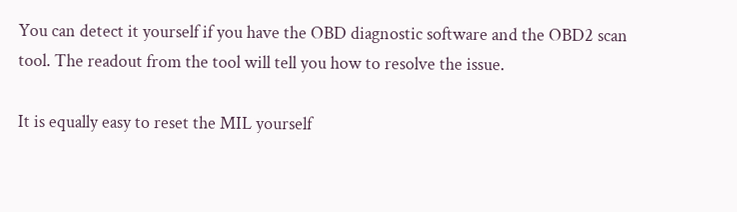You can detect it yourself if you have the OBD diagnostic software and the OBD2 scan tool. The readout from the tool will tell you how to resolve the issue.

It is equally easy to reset the MIL yourself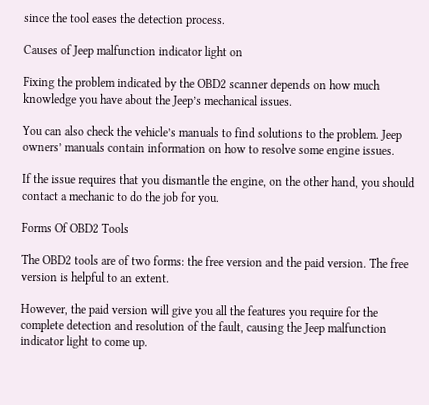since the tool eases the detection process.

Causes of Jeep malfunction indicator light on

Fixing the problem indicated by the OBD2 scanner depends on how much knowledge you have about the Jeep’s mechanical issues.

You can also check the vehicle’s manuals to find solutions to the problem. Jeep owners’ manuals contain information on how to resolve some engine issues.

If the issue requires that you dismantle the engine, on the other hand, you should contact a mechanic to do the job for you.

Forms Of OBD2 Tools

The OBD2 tools are of two forms: the free version and the paid version. The free version is helpful to an extent.

However, the paid version will give you all the features you require for the complete detection and resolution of the fault, causing the Jeep malfunction indicator light to come up.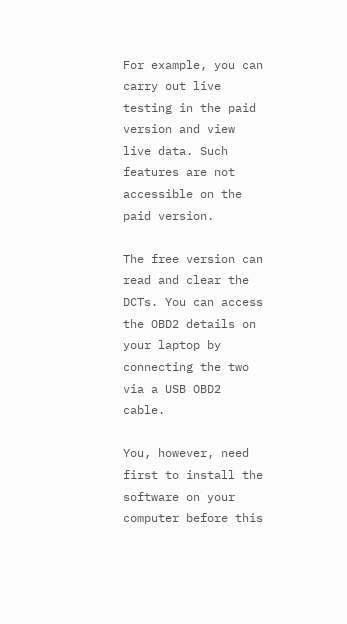For example, you can carry out live testing in the paid version and view live data. Such features are not accessible on the paid version.

The free version can read and clear the DCTs. You can access the OBD2 details on your laptop by connecting the two via a USB OBD2 cable.

You, however, need first to install the software on your computer before this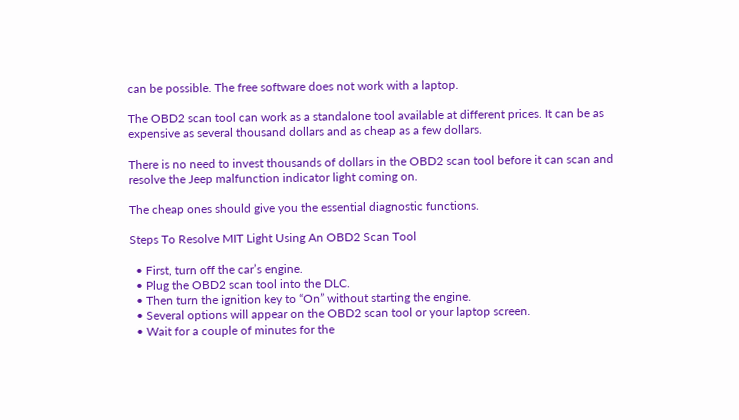can be possible. The free software does not work with a laptop.

The OBD2 scan tool can work as a standalone tool available at different prices. It can be as expensive as several thousand dollars and as cheap as a few dollars.

There is no need to invest thousands of dollars in the OBD2 scan tool before it can scan and resolve the Jeep malfunction indicator light coming on.

The cheap ones should give you the essential diagnostic functions.

Steps To Resolve MIT Light Using An OBD2 Scan Tool

  • First, turn off the car’s engine.
  • Plug the OBD2 scan tool into the DLC.
  • Then turn the ignition key to “On” without starting the engine.
  • Several options will appear on the OBD2 scan tool or your laptop screen.
  • Wait for a couple of minutes for the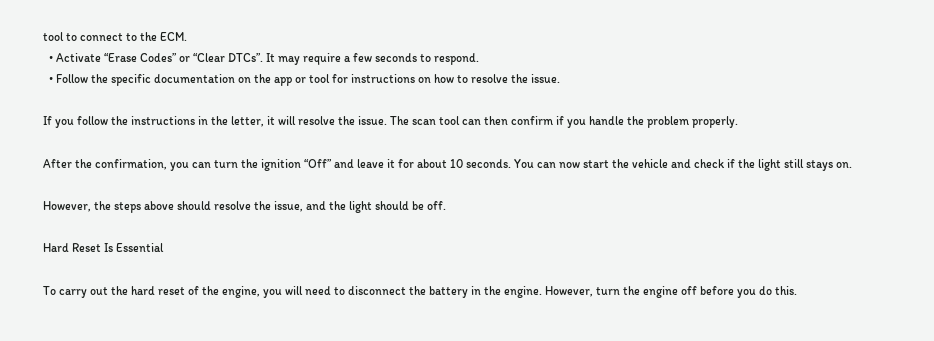tool to connect to the ECM.
  • Activate “Erase Codes” or “Clear DTCs”. It may require a few seconds to respond.
  • Follow the specific documentation on the app or tool for instructions on how to resolve the issue.

If you follow the instructions in the letter, it will resolve the issue. The scan tool can then confirm if you handle the problem properly.

After the confirmation, you can turn the ignition “Off” and leave it for about 10 seconds. You can now start the vehicle and check if the light still stays on.

However, the steps above should resolve the issue, and the light should be off.

Hard Reset Is Essential

To carry out the hard reset of the engine, you will need to disconnect the battery in the engine. However, turn the engine off before you do this.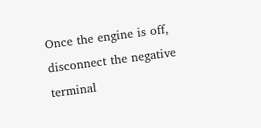Once the engine is off, disconnect the negative terminal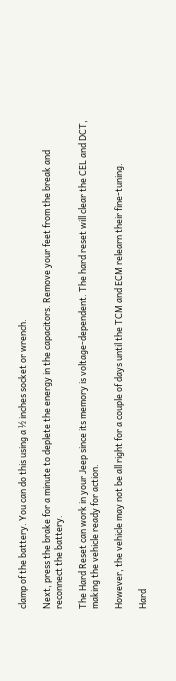clamp of the battery. You can do this using a ½ inches socket or wrench.

Next, press the brake for a minute to deplete the energy in the capacitors. Remove your feet from the break and reconnect the battery.

The Hard Reset can work in your Jeep since its memory is voltage-dependent. The hard reset will clear the CEL and DCT, making the vehicle ready for action.

However, the vehicle may not be all right for a couple of days until the TCM and ECM relearn their fine-tuning.

Hard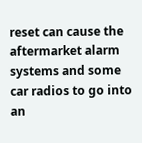reset can cause the aftermarket alarm systems and some car radios to go into an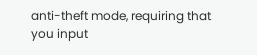anti-theft mode, requiring that you input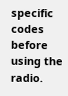specific codes before using the radio.